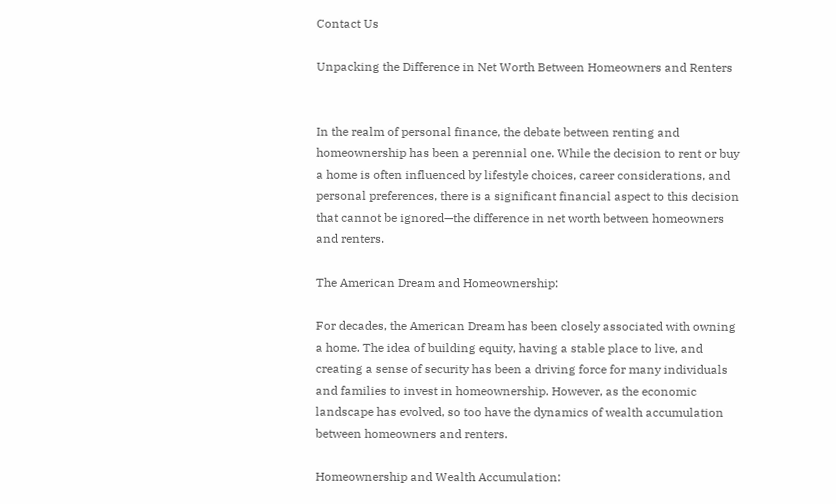Contact Us

Unpacking the Difference in Net Worth Between Homeowners and Renters


In the realm of personal finance, the debate between renting and homeownership has been a perennial one. While the decision to rent or buy a home is often influenced by lifestyle choices, career considerations, and personal preferences, there is a significant financial aspect to this decision that cannot be ignored—the difference in net worth between homeowners and renters.

The American Dream and Homeownership:

For decades, the American Dream has been closely associated with owning a home. The idea of building equity, having a stable place to live, and creating a sense of security has been a driving force for many individuals and families to invest in homeownership. However, as the economic landscape has evolved, so too have the dynamics of wealth accumulation between homeowners and renters.

Homeownership and Wealth Accumulation: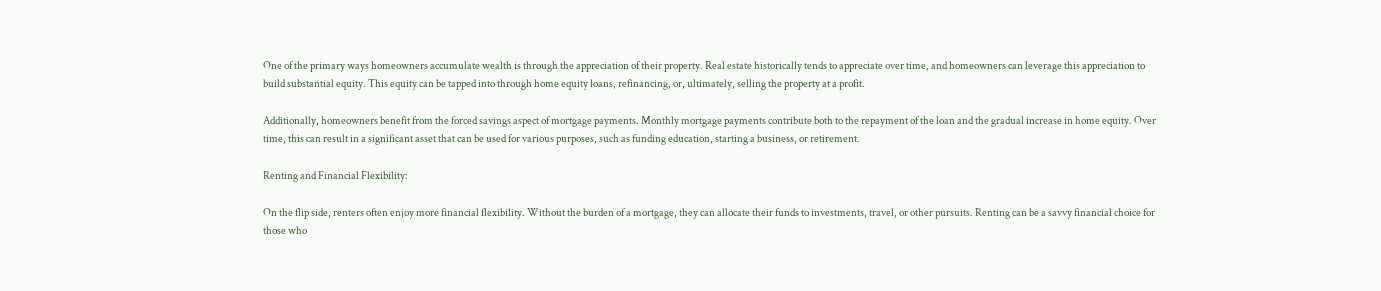One of the primary ways homeowners accumulate wealth is through the appreciation of their property. Real estate historically tends to appreciate over time, and homeowners can leverage this appreciation to build substantial equity. This equity can be tapped into through home equity loans, refinancing, or, ultimately, selling the property at a profit.

Additionally, homeowners benefit from the forced savings aspect of mortgage payments. Monthly mortgage payments contribute both to the repayment of the loan and the gradual increase in home equity. Over time, this can result in a significant asset that can be used for various purposes, such as funding education, starting a business, or retirement.

Renting and Financial Flexibility:

On the flip side, renters often enjoy more financial flexibility. Without the burden of a mortgage, they can allocate their funds to investments, travel, or other pursuits. Renting can be a savvy financial choice for those who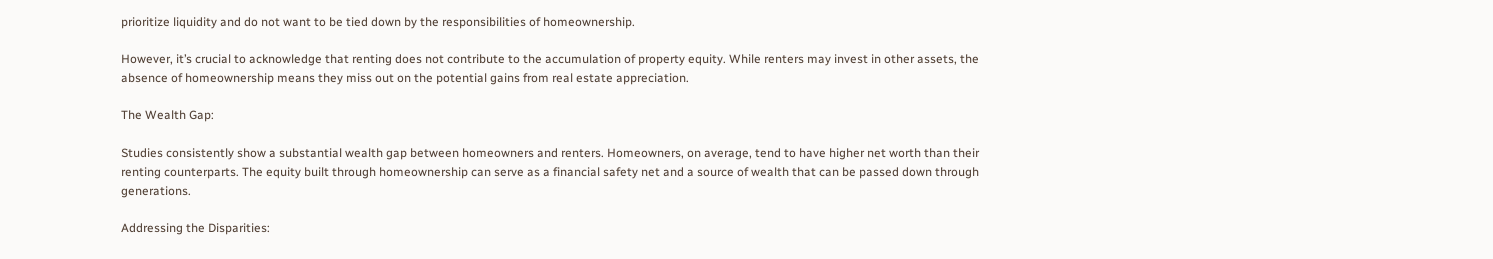prioritize liquidity and do not want to be tied down by the responsibilities of homeownership.

However, it’s crucial to acknowledge that renting does not contribute to the accumulation of property equity. While renters may invest in other assets, the absence of homeownership means they miss out on the potential gains from real estate appreciation.

The Wealth Gap:

Studies consistently show a substantial wealth gap between homeowners and renters. Homeowners, on average, tend to have higher net worth than their renting counterparts. The equity built through homeownership can serve as a financial safety net and a source of wealth that can be passed down through generations.

Addressing the Disparities: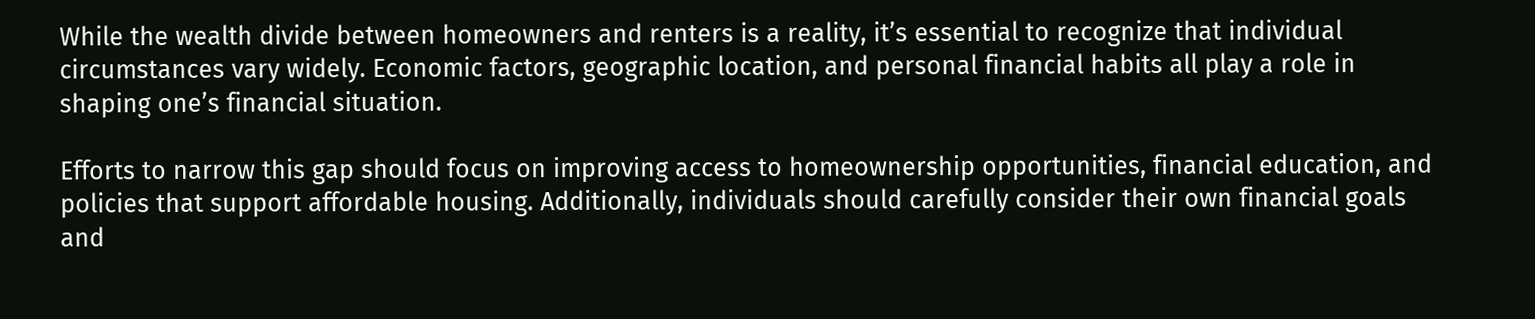While the wealth divide between homeowners and renters is a reality, it’s essential to recognize that individual circumstances vary widely. Economic factors, geographic location, and personal financial habits all play a role in shaping one’s financial situation.

Efforts to narrow this gap should focus on improving access to homeownership opportunities, financial education, and policies that support affordable housing. Additionally, individuals should carefully consider their own financial goals and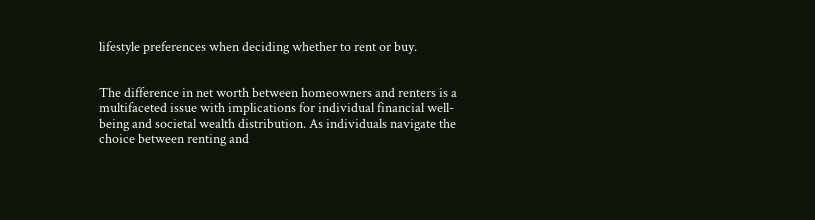lifestyle preferences when deciding whether to rent or buy.


The difference in net worth between homeowners and renters is a multifaceted issue with implications for individual financial well-being and societal wealth distribution. As individuals navigate the choice between renting and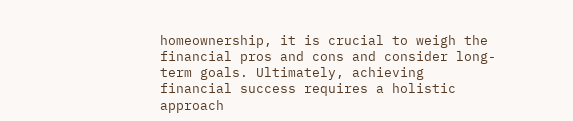homeownership, it is crucial to weigh the financial pros and cons and consider long-term goals. Ultimately, achieving financial success requires a holistic approach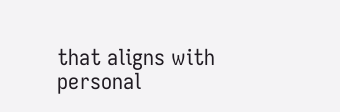that aligns with personal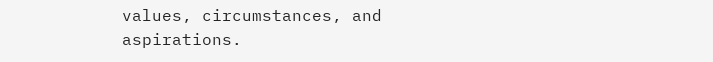values, circumstances, and aspirations.